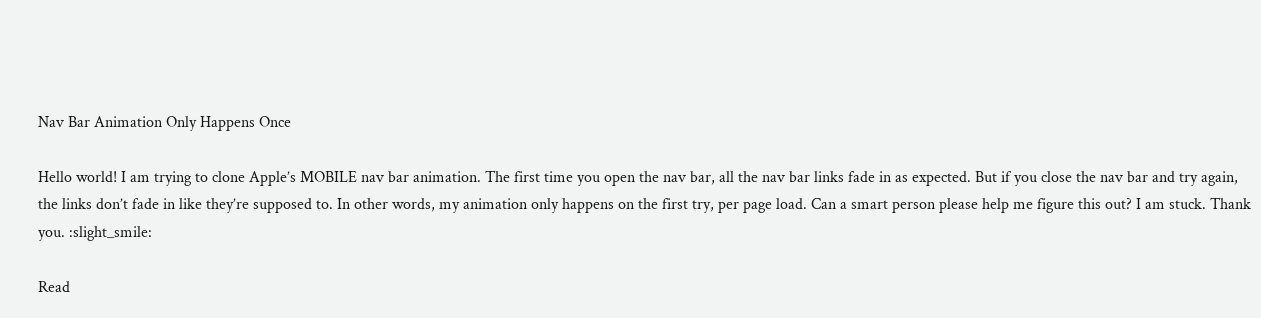Nav Bar Animation Only Happens Once

Hello world! I am trying to clone Apple’s MOBILE nav bar animation. The first time you open the nav bar, all the nav bar links fade in as expected. But if you close the nav bar and try again, the links don’t fade in like they’re supposed to. In other words, my animation only happens on the first try, per page load. Can a smart person please help me figure this out? I am stuck. Thank you. :slight_smile:

Read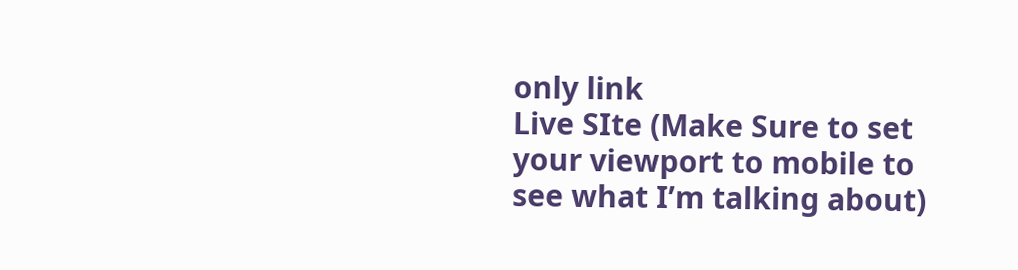only link
Live SIte (Make Sure to set your viewport to mobile to see what I’m talking about)